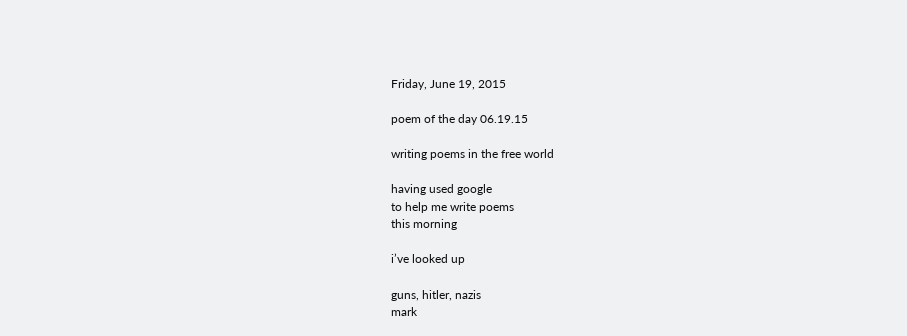Friday, June 19, 2015

poem of the day 06.19.15

writing poems in the free world

having used google
to help me write poems
this morning

i’ve looked up

guns, hitler, nazis
mark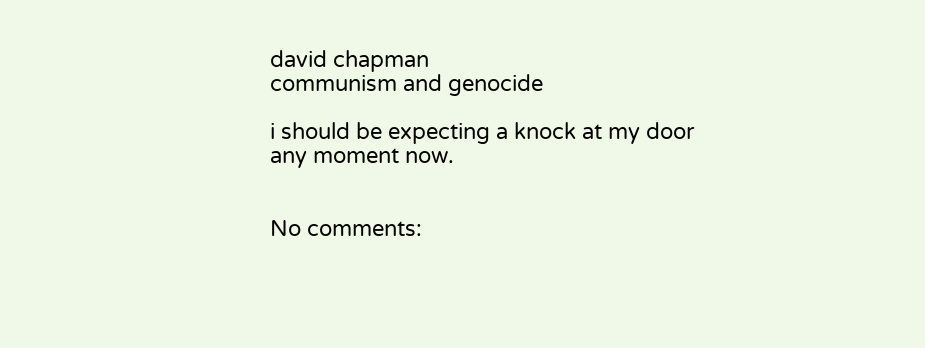david chapman
communism and genocide

i should be expecting a knock at my door
any moment now.


No comments: